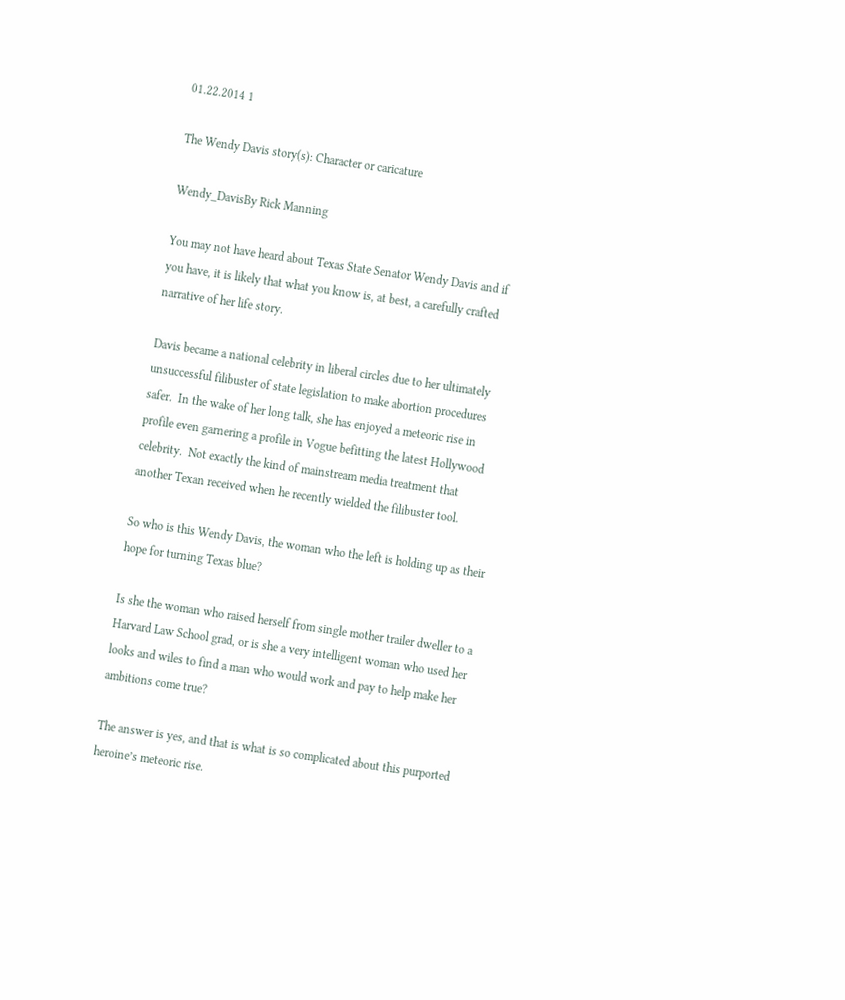01.22.2014 1

The Wendy Davis story(s): Character or caricature

Wendy_DavisBy Rick Manning

You may not have heard about Texas State Senator Wendy Davis and if you have, it is likely that what you know is, at best, a carefully crafted narrative of her life story.

Davis became a national celebrity in liberal circles due to her ultimately unsuccessful filibuster of state legislation to make abortion procedures safer.  In the wake of her long talk, she has enjoyed a meteoric rise in profile even garnering a profile in Vogue befitting the latest Hollywood celebrity.  Not exactly the kind of mainstream media treatment that another Texan received when he recently wielded the filibuster tool.

So who is this Wendy Davis, the woman who the left is holding up as their hope for turning Texas blue?

Is she the woman who raised herself from single mother trailer dweller to a Harvard Law School grad, or is she a very intelligent woman who used her looks and wiles to find a man who would work and pay to help make her ambitions come true?

The answer is yes, and that is what is so complicated about this purported heroine’s meteoric rise.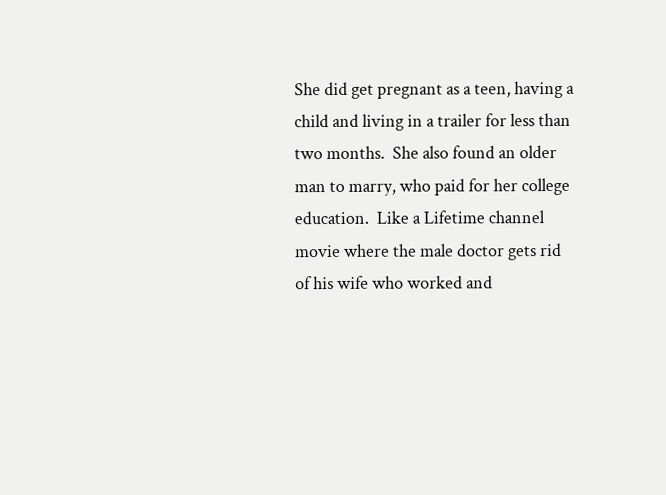She did get pregnant as a teen, having a child and living in a trailer for less than two months.  She also found an older man to marry, who paid for her college education.  Like a Lifetime channel movie where the male doctor gets rid of his wife who worked and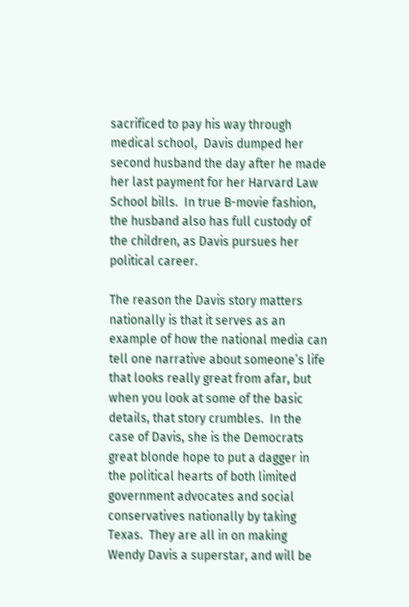sacrificed to pay his way through medical school,  Davis dumped her second husband the day after he made her last payment for her Harvard Law School bills.  In true B-movie fashion, the husband also has full custody of the children, as Davis pursues her political career.

The reason the Davis story matters nationally is that it serves as an example of how the national media can tell one narrative about someone’s life that looks really great from afar, but when you look at some of the basic details, that story crumbles.  In the case of Davis, she is the Democrats great blonde hope to put a dagger in the political hearts of both limited government advocates and social conservatives nationally by taking Texas.  They are all in on making Wendy Davis a superstar, and will be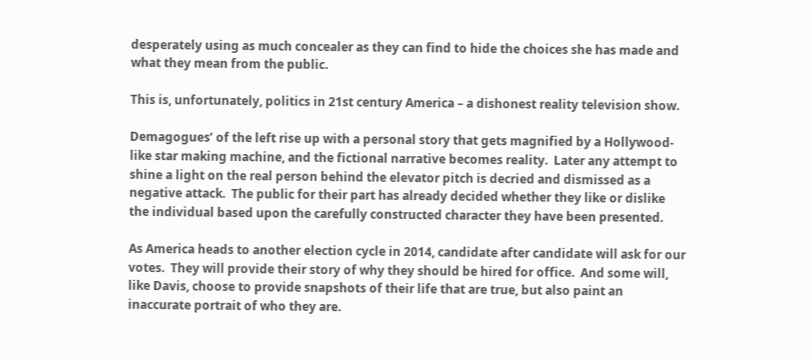desperately using as much concealer as they can find to hide the choices she has made and what they mean from the public.

This is, unfortunately, politics in 21st century America – a dishonest reality television show.

Demagogues’ of the left rise up with a personal story that gets magnified by a Hollywood-like star making machine, and the fictional narrative becomes reality.  Later any attempt to shine a light on the real person behind the elevator pitch is decried and dismissed as a negative attack.  The public for their part has already decided whether they like or dislike the individual based upon the carefully constructed character they have been presented.

As America heads to another election cycle in 2014, candidate after candidate will ask for our votes.  They will provide their story of why they should be hired for office.  And some will, like Davis, choose to provide snapshots of their life that are true, but also paint an inaccurate portrait of who they are.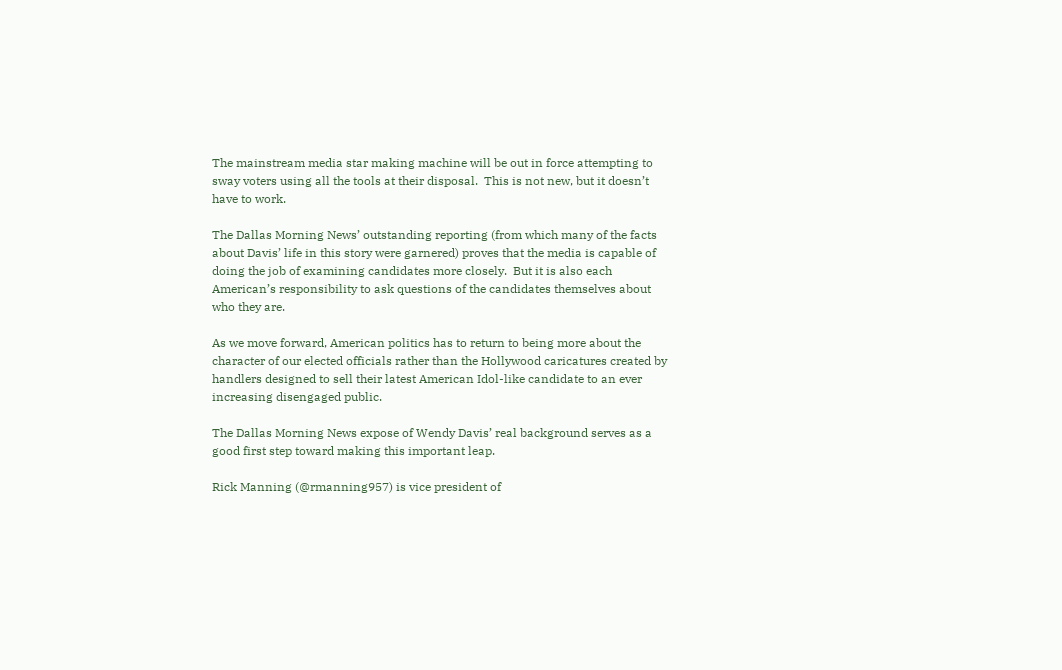The mainstream media star making machine will be out in force attempting to sway voters using all the tools at their disposal.  This is not new, but it doesn’t have to work.

The Dallas Morning News’ outstanding reporting (from which many of the facts about Davis’ life in this story were garnered) proves that the media is capable of doing the job of examining candidates more closely.  But it is also each American’s responsibility to ask questions of the candidates themselves about who they are.

As we move forward, American politics has to return to being more about the character of our elected officials rather than the Hollywood caricatures created by handlers designed to sell their latest American Idol-like candidate to an ever increasing disengaged public.

The Dallas Morning News expose of Wendy Davis’ real background serves as a good first step toward making this important leap.

Rick Manning (@rmanning957) is vice president of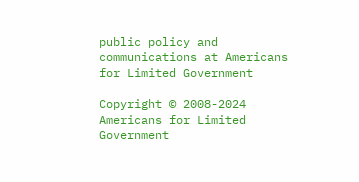public policy and communications at Americans for Limited Government

Copyright © 2008-2024 Americans for Limited Government